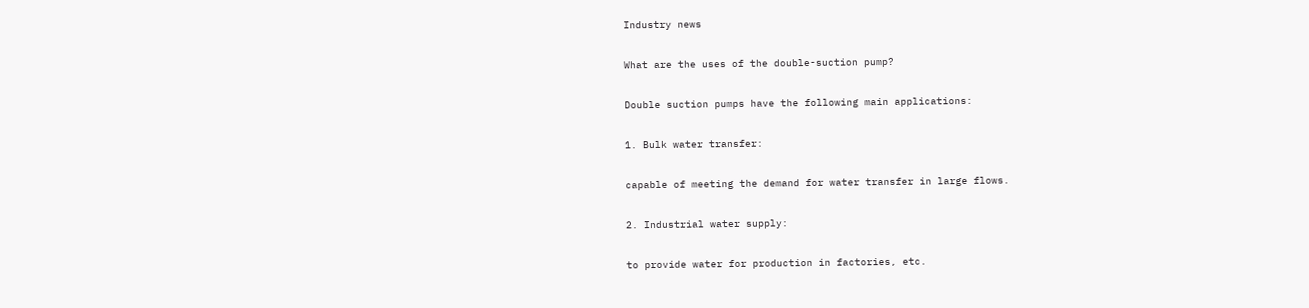Industry news

What are the uses of the double-suction pump?

Double suction pumps have the following main applications:

1. Bulk water transfer:

capable of meeting the demand for water transfer in large flows.

2. Industrial water supply:

to provide water for production in factories, etc.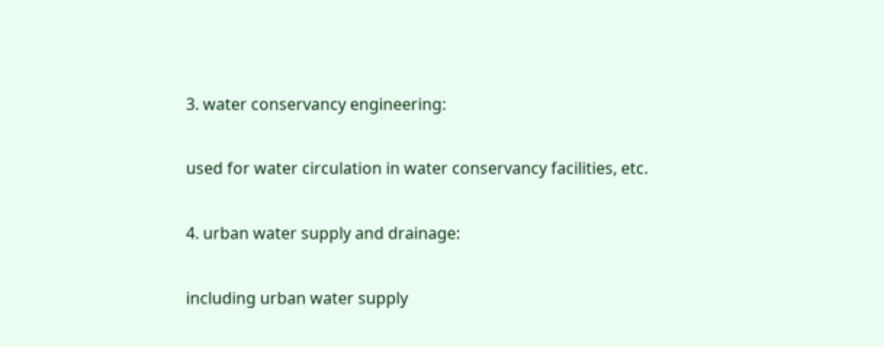3. water conservancy engineering:

used for water circulation in water conservancy facilities, etc.

4. urban water supply and drainage:

including urban water supply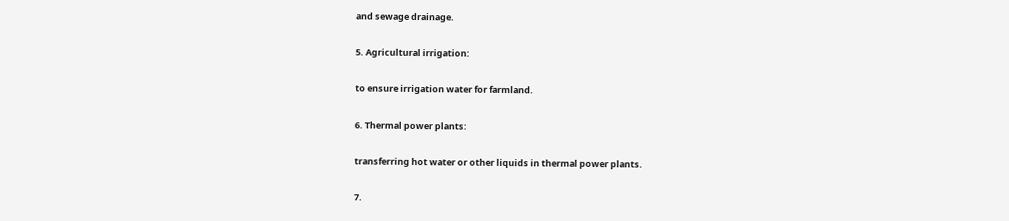and sewage drainage.

5. Agricultural irrigation:

to ensure irrigation water for farmland.

6. Thermal power plants:

transferring hot water or other liquids in thermal power plants.

7.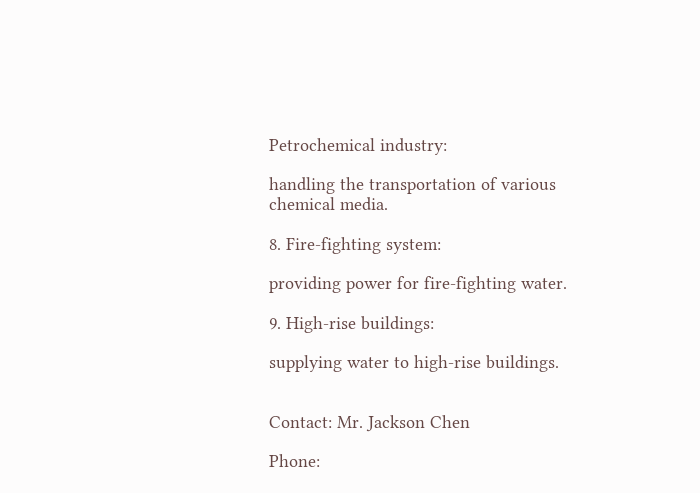Petrochemical industry:

handling the transportation of various chemical media.

8. Fire-fighting system:

providing power for fire-fighting water.

9. High-rise buildings:

supplying water to high-rise buildings.


Contact: Mr. Jackson Chen

Phone: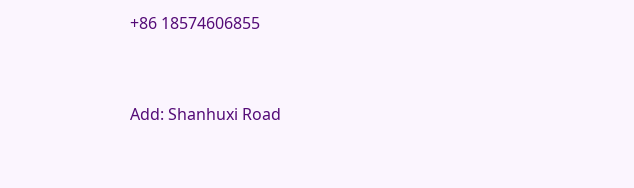+86 18574606855


Add: Shanhuxi Road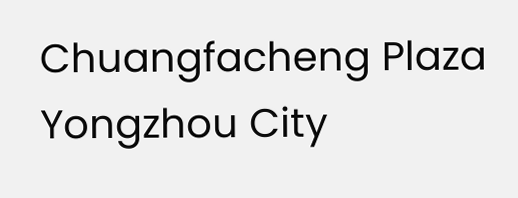Chuangfacheng Plaza Yongzhou City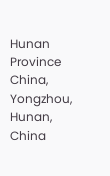Hunan Province China, Yongzhou, Hunan, China